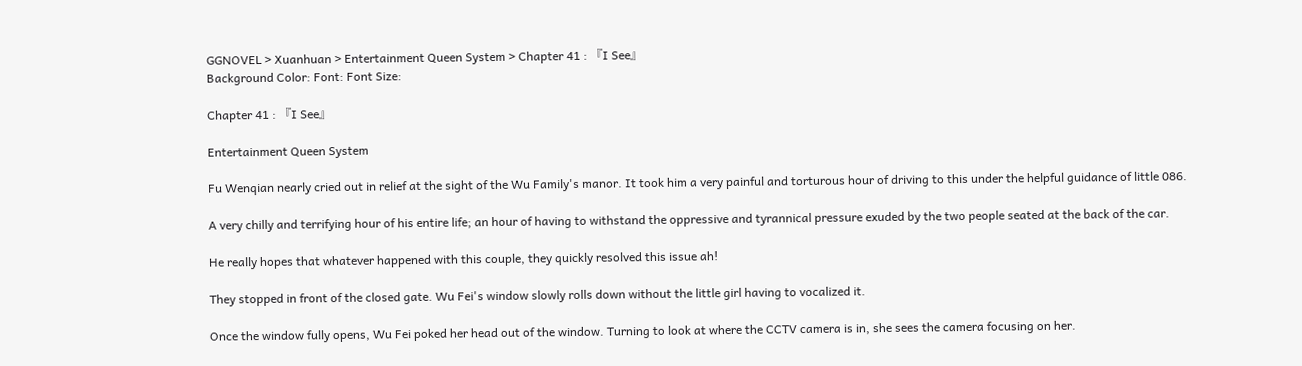GGNOVEL > Xuanhuan > Entertainment Queen System > Chapter 41 : 『I See』
Background Color: Font: Font Size:

Chapter 41 : 『I See』

Entertainment Queen System

Fu Wenqian nearly cried out in relief at the sight of the Wu Family's manor. It took him a very painful and torturous hour of driving to this under the helpful guidance of little 086.

A very chilly and terrifying hour of his entire life; an hour of having to withstand the oppressive and tyrannical pressure exuded by the two people seated at the back of the car.

He really hopes that whatever happened with this couple, they quickly resolved this issue ah!

They stopped in front of the closed gate. Wu Fei's window slowly rolls down without the little girl having to vocalized it.

Once the window fully opens, Wu Fei poked her head out of the window. Turning to look at where the CCTV camera is in, she sees the camera focusing on her.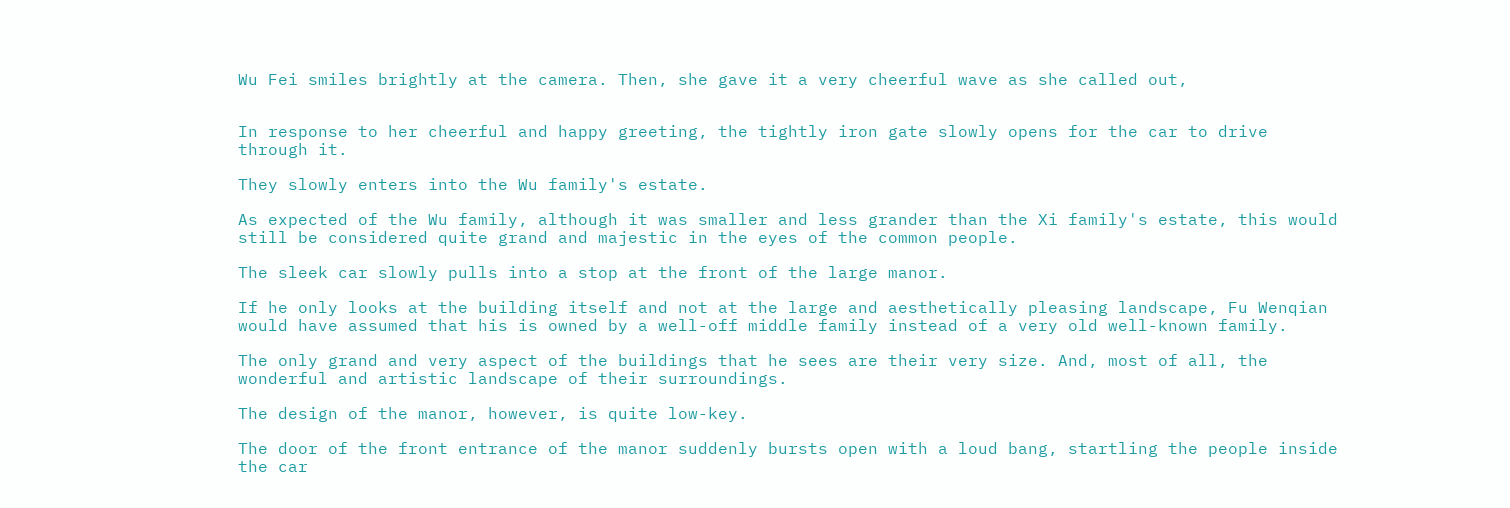Wu Fei smiles brightly at the camera. Then, she gave it a very cheerful wave as she called out,


In response to her cheerful and happy greeting, the tightly iron gate slowly opens for the car to drive through it.

They slowly enters into the Wu family's estate.

As expected of the Wu family, although it was smaller and less grander than the Xi family's estate, this would still be considered quite grand and majestic in the eyes of the common people.

The sleek car slowly pulls into a stop at the front of the large manor.

If he only looks at the building itself and not at the large and aesthetically pleasing landscape, Fu Wenqian would have assumed that his is owned by a well-off middle family instead of a very old well-known family.

The only grand and very aspect of the buildings that he sees are their very size. And, most of all, the wonderful and artistic landscape of their surroundings.

The design of the manor, however, is quite low-key.

The door of the front entrance of the manor suddenly bursts open with a loud bang, startling the people inside the car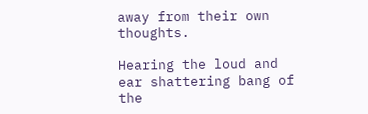away from their own thoughts.

Hearing the loud and ear shattering bang of the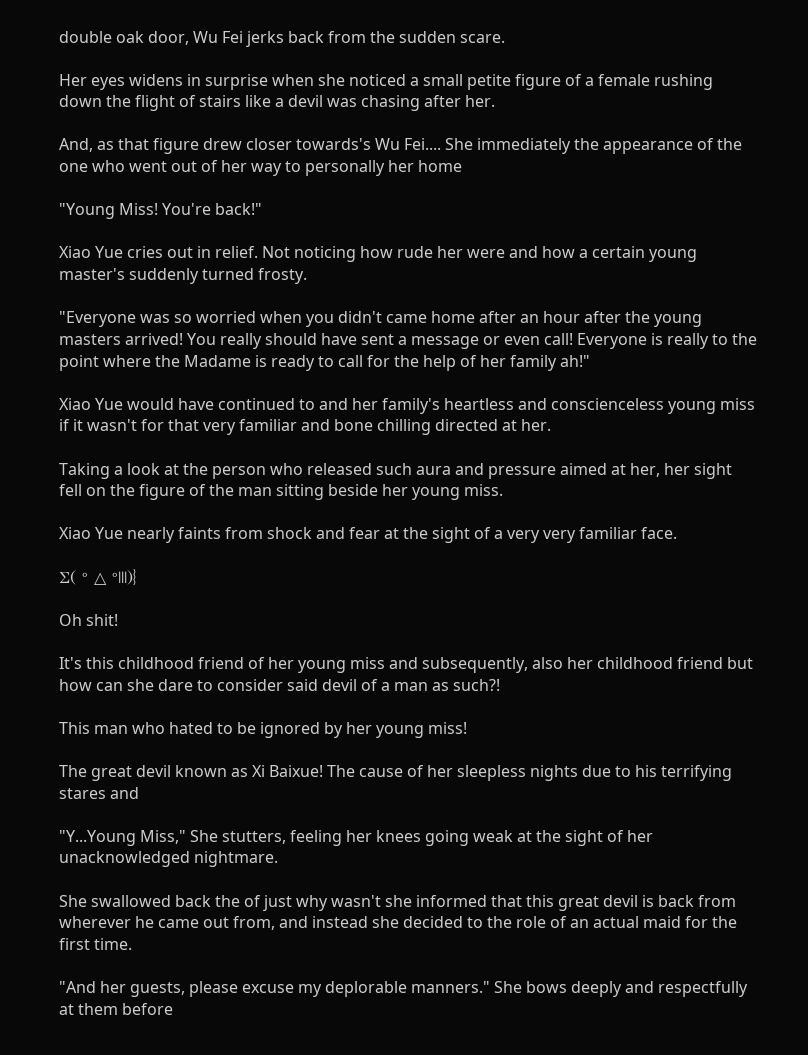double oak door, Wu Fei jerks back from the sudden scare.

Her eyes widens in surprise when she noticed a small petite figure of a female rushing down the flight of stairs like a devil was chasing after her.

And, as that figure drew closer towards's Wu Fei.... She immediately the appearance of the one who went out of her way to personally her home

"Young Miss! You're back!"

Xiao Yue cries out in relief. Not noticing how rude her were and how a certain young master's suddenly turned frosty.

"Everyone was so worried when you didn't came home after an hour after the young masters arrived! You really should have sent a message or even call! Everyone is really to the point where the Madame is ready to call for the help of her family ah!"

Xiao Yue would have continued to and her family's heartless and conscienceless young miss if it wasn't for that very familiar and bone chilling directed at her.

Taking a look at the person who released such aura and pressure aimed at her, her sight fell on the figure of the man sitting beside her young miss.

Xiao Yue nearly faints from shock and fear at the sight of a very very familiar face.

Σ( ° △ °|||)︴

Oh shit!

It's this childhood friend of her young miss and subsequently, also her childhood friend but how can she dare to consider said devil of a man as such?!

This man who hated to be ignored by her young miss!

The great devil known as Xi Baixue! The cause of her sleepless nights due to his terrifying stares and

"Y...Young Miss," She stutters, feeling her knees going weak at the sight of her unacknowledged nightmare.

She swallowed back the of just why wasn't she informed that this great devil is back from wherever he came out from, and instead she decided to the role of an actual maid for the first time.

"And her guests, please excuse my deplorable manners." She bows deeply and respectfully at them before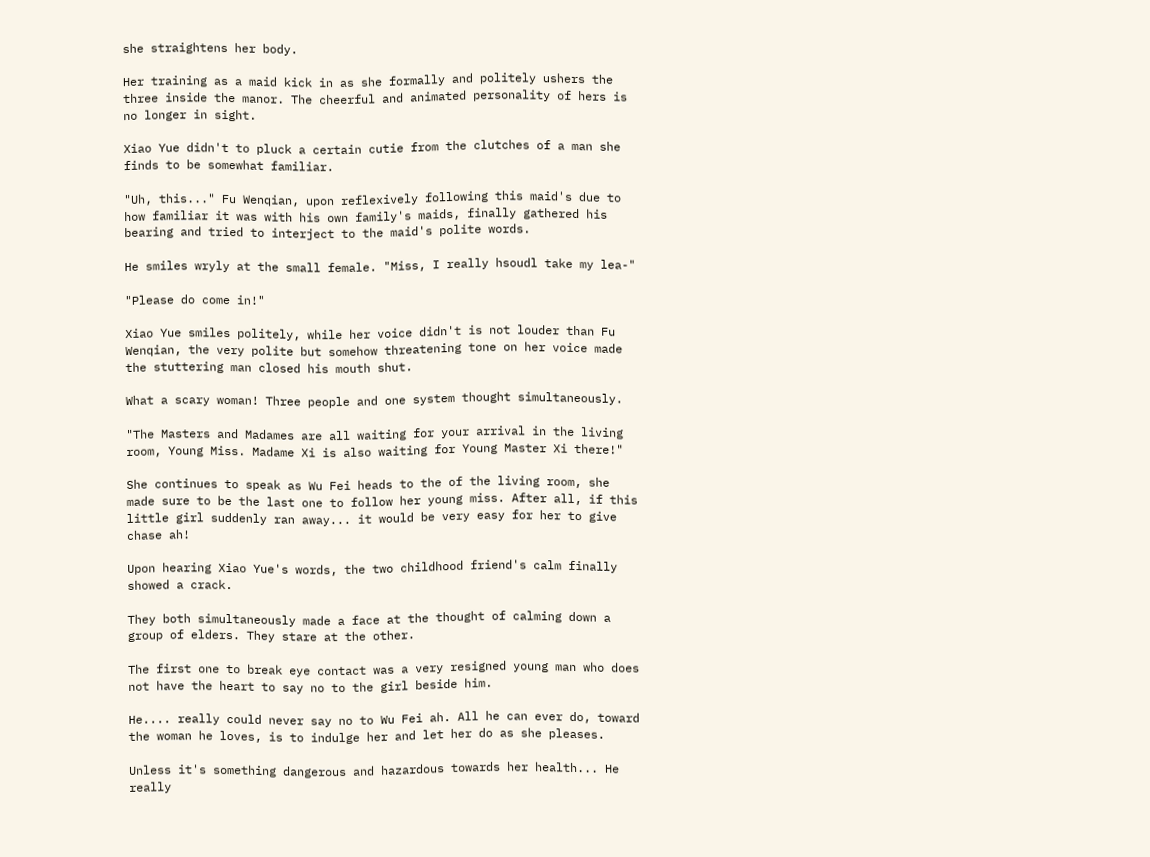she straightens her body.

Her training as a maid kick in as she formally and politely ushers the three inside the manor. The cheerful and animated personality of hers is no longer in sight.

Xiao Yue didn't to pluck a certain cutie from the clutches of a man she finds to be somewhat familiar.

"Uh, this..." Fu Wenqian, upon reflexively following this maid's due to how familiar it was with his own family's maids, finally gathered his bearing and tried to interject to the maid's polite words.

He smiles wryly at the small female. "Miss, I really hsoudl take my lea-"

"Please do come in!"

Xiao Yue smiles politely, while her voice didn't is not louder than Fu Wenqian, the very polite but somehow threatening tone on her voice made the stuttering man closed his mouth shut.

What a scary woman! Three people and one system thought simultaneously.

"The Masters and Madames are all waiting for your arrival in the living room, Young Miss. Madame Xi is also waiting for Young Master Xi there!"

She continues to speak as Wu Fei heads to the of the living room, she made sure to be the last one to follow her young miss. After all, if this little girl suddenly ran away... it would be very easy for her to give chase ah!

Upon hearing Xiao Yue's words, the two childhood friend's calm finally showed a crack.

They both simultaneously made a face at the thought of calming down a group of elders. They stare at the other.

The first one to break eye contact was a very resigned young man who does not have the heart to say no to the girl beside him.

He.... really could never say no to Wu Fei ah. All he can ever do, toward the woman he loves, is to indulge her and let her do as she pleases.

Unless it's something dangerous and hazardous towards her health... He really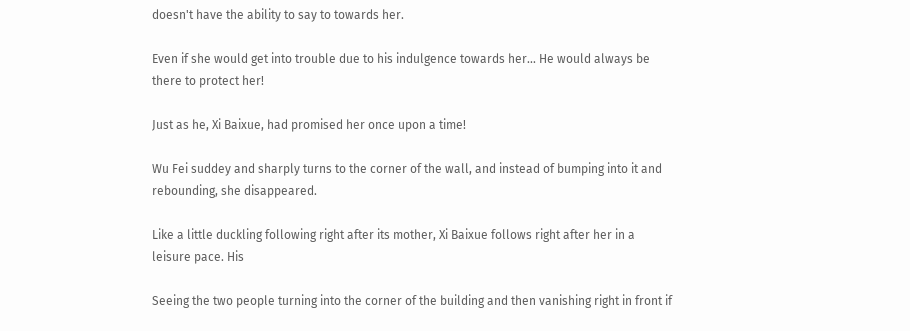doesn't have the ability to say to towards her.

Even if she would get into trouble due to his indulgence towards her... He would always be there to protect her!

Just as he, Xi Baixue, had promised her once upon a time!

Wu Fei suddey and sharply turns to the corner of the wall, and instead of bumping into it and rebounding, she disappeared.

Like a little duckling following right after its mother, Xi Baixue follows right after her in a leisure pace. His

Seeing the two people turning into the corner of the building and then vanishing right in front if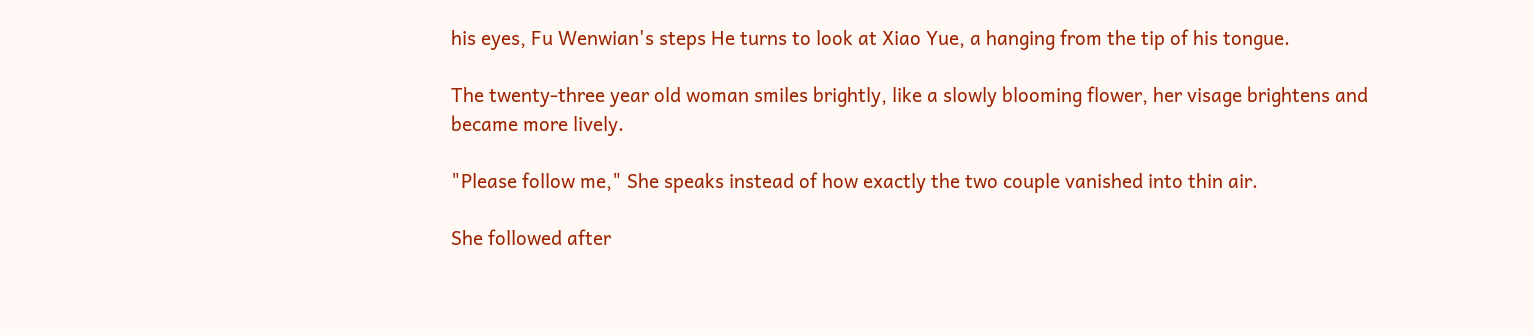his eyes, Fu Wenwian's steps He turns to look at Xiao Yue, a hanging from the tip of his tongue.

The twenty-three year old woman smiles brightly, like a slowly blooming flower, her visage brightens and became more lively.

"Please follow me," She speaks instead of how exactly the two couple vanished into thin air.

She followed after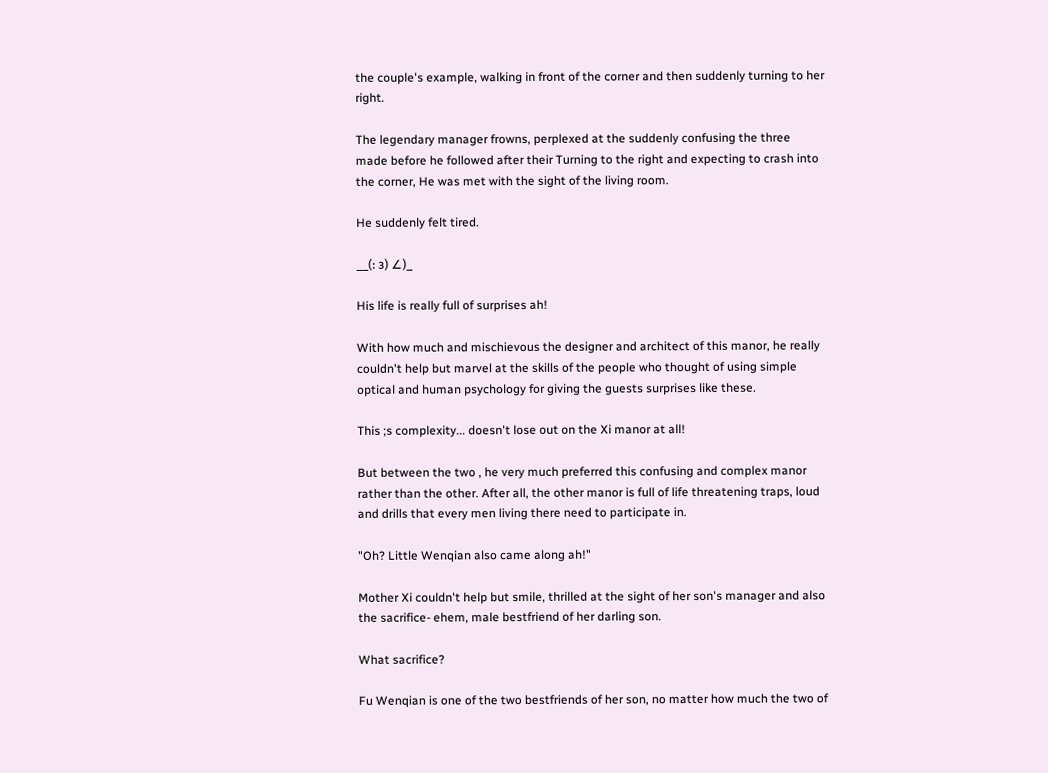the couple's example, walking in front of the corner and then suddenly turning to her right.

The legendary manager frowns, perplexed at the suddenly confusing the three made before he followed after their Turning to the right and expecting to crash into the corner, He was met with the sight of the living room.

He suddenly felt tired.

__(: з) ∠)_

His life is really full of surprises ah!

With how much and mischievous the designer and architect of this manor, he really couldn't help but marvel at the skills of the people who thought of using simple optical and human psychology for giving the guests surprises like these.

This ;s complexity... doesn't lose out on the Xi manor at all!

But between the two , he very much preferred this confusing and complex manor rather than the other. After all, the other manor is full of life threatening traps, loud and drills that every men living there need to participate in.

"Oh? Little Wenqian also came along ah!"

Mother Xi couldn't help but smile, thrilled at the sight of her son's manager and also the sacrifice- ehem, male bestfriend of her darling son.

What sacrifice?

Fu Wenqian is one of the two bestfriends of her son, no matter how much the two of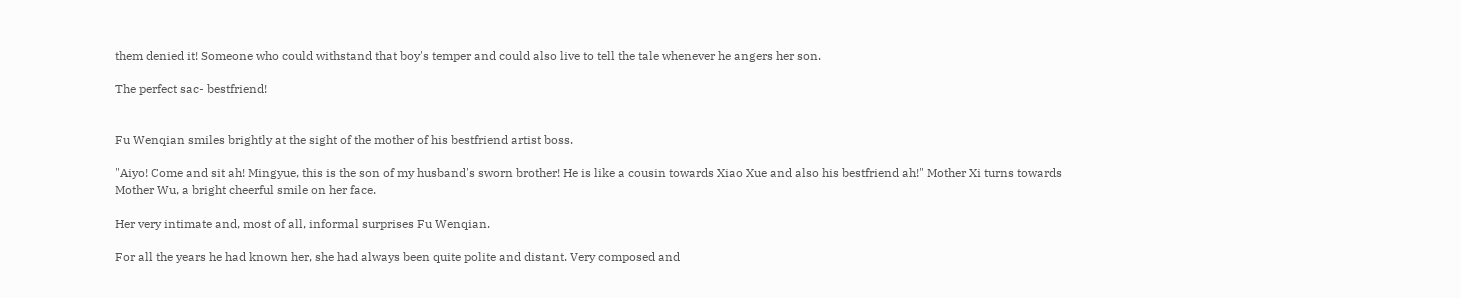them denied it! Someone who could withstand that boy's temper and could also live to tell the tale whenever he angers her son.

The perfect sac- bestfriend!


Fu Wenqian smiles brightly at the sight of the mother of his bestfriend artist boss.

"Aiyo! Come and sit ah! Mingyue, this is the son of my husband's sworn brother! He is like a cousin towards Xiao Xue and also his bestfriend ah!" Mother Xi turns towards Mother Wu, a bright cheerful smile on her face.

Her very intimate and, most of all, informal surprises Fu Wenqian.

For all the years he had known her, she had always been quite polite and distant. Very composed and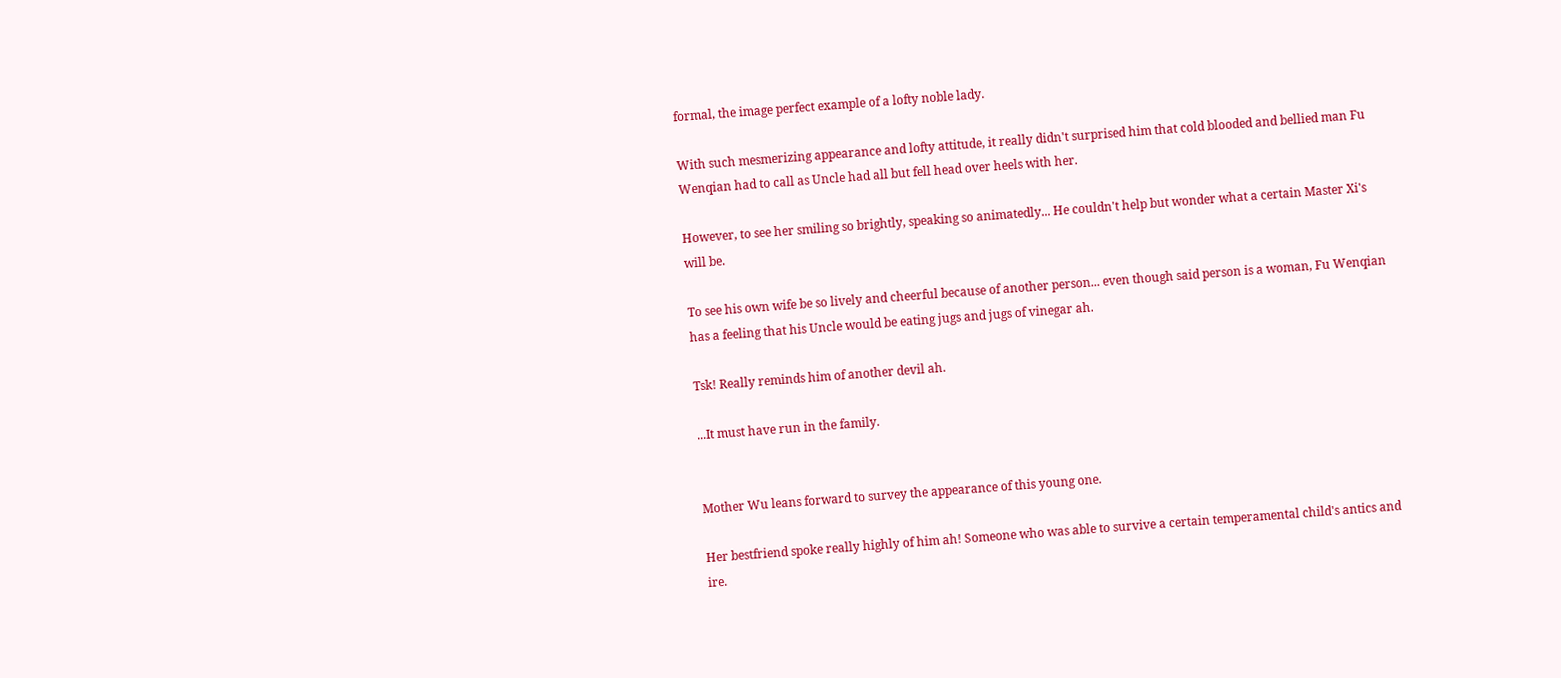formal, the image perfect example of a lofty noble lady.

With such mesmerizing appearance and lofty attitude, it really didn't surprised him that cold blooded and bellied man Fu Wenqian had to call as Uncle had all but fell head over heels with her.

However, to see her smiling so brightly, speaking so animatedly... He couldn't help but wonder what a certain Master Xi's will be.

To see his own wife be so lively and cheerful because of another person... even though said person is a woman, Fu Wenqian has a feeling that his Uncle would be eating jugs and jugs of vinegar ah.

Tsk! Really reminds him of another devil ah.

...It must have run in the family.


Mother Wu leans forward to survey the appearance of this young one.

Her bestfriend spoke really highly of him ah! Someone who was able to survive a certain temperamental child's antics and ire.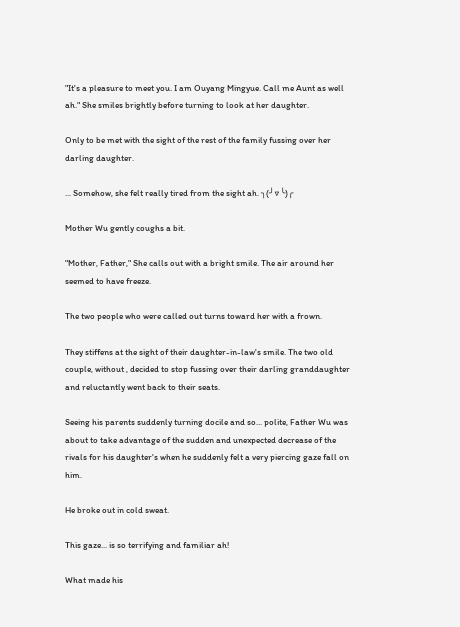"It's a pleasure to meet you. I am Ouyang Mingyue. Call me Aunt as well ah." She smiles brightly before turning to look at her daughter.

Only to be met with the sight of the rest of the family fussing over her darling daughter.

... Somehow, she felt really tired from the sight ah. ╮(╯▽╰)╭

Mother Wu gently coughs a bit.

"Mother, Father," She calls out with a bright smile. The air around her seemed to have freeze.

The two people who were called out turns toward her with a frown.

They stiffens at the sight of their daughter-in-law's smile. The two old couple, without , decided to stop fussing over their darling granddaughter and reluctantly went back to their seats.

Seeing his parents suddenly turning docile and so... polite, Father Wu was about to take advantage of the sudden and unexpected decrease of the rivals for his daughter's when he suddenly felt a very piercing gaze fall on him.

He broke out in cold sweat.

This gaze... is so terrifying and familiar ah!

What made his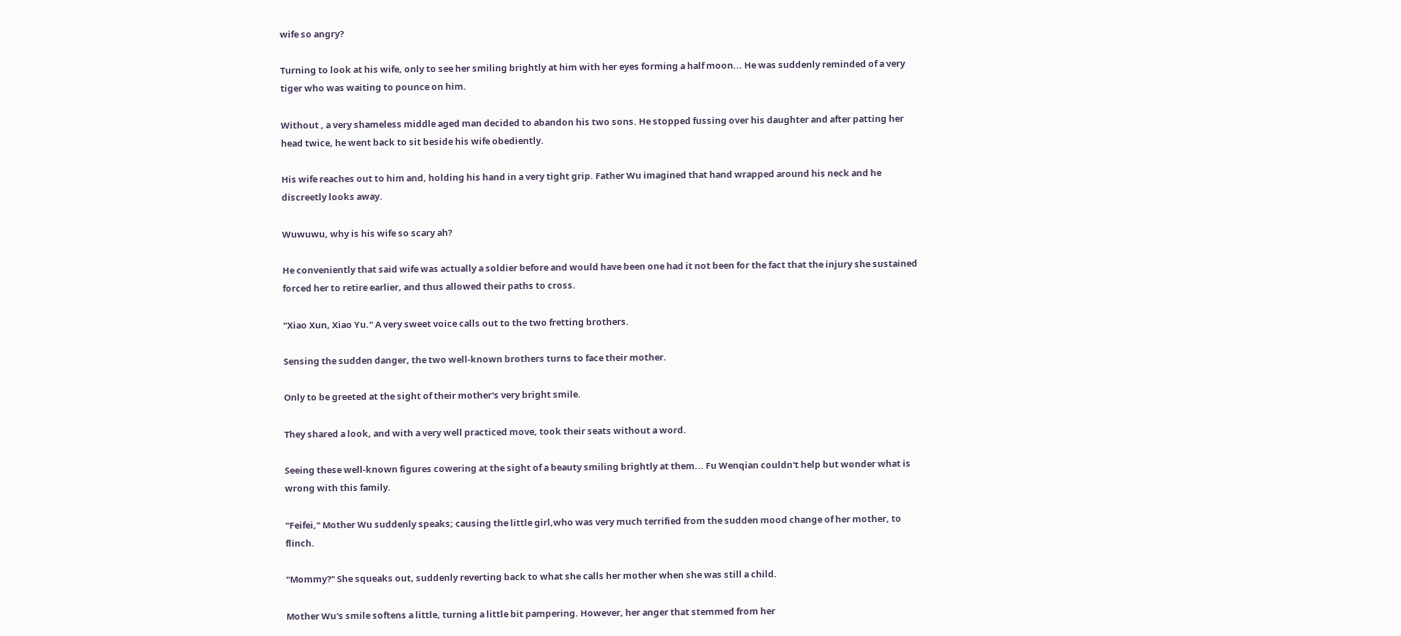wife so angry?

Turning to look at his wife, only to see her smiling brightly at him with her eyes forming a half moon... He was suddenly reminded of a very tiger who was waiting to pounce on him.

Without , a very shameless middle aged man decided to abandon his two sons. He stopped fussing over his daughter and after patting her head twice, he went back to sit beside his wife obediently.

His wife reaches out to him and, holding his hand in a very tight grip. Father Wu imagined that hand wrapped around his neck and he discreetly looks away.

Wuwuwu, why is his wife so scary ah?

He conveniently that said wife was actually a soldier before and would have been one had it not been for the fact that the injury she sustained forced her to retire earlier, and thus allowed their paths to cross.

"Xiao Xun, Xiao Yu." A very sweet voice calls out to the two fretting brothers.

Sensing the sudden danger, the two well-known brothers turns to face their mother.

Only to be greeted at the sight of their mother's very bright smile.

They shared a look, and with a very well practiced move, took their seats without a word.

Seeing these well-known figures cowering at the sight of a beauty smiling brightly at them... Fu Wenqian couldn't help but wonder what is wrong with this family.

"Feifei," Mother Wu suddenly speaks; causing the little girl,who was very much terrified from the sudden mood change of her mother, to flinch.

"Mommy?" She squeaks out, suddenly reverting back to what she calls her mother when she was still a child.

Mother Wu's smile softens a little, turning a little bit pampering. However, her anger that stemmed from her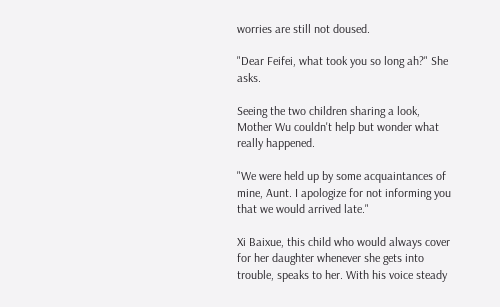worries are still not doused.

"Dear Feifei, what took you so long ah?" She asks.

Seeing the two children sharing a look, Mother Wu couldn't help but wonder what really happened.

"We were held up by some acquaintances of mine, Aunt. I apologize for not informing you that we would arrived late."

Xi Baixue, this child who would always cover for her daughter whenever she gets into trouble, speaks to her. With his voice steady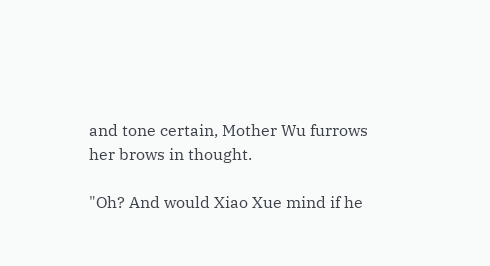and tone certain, Mother Wu furrows her brows in thought.

"Oh? And would Xiao Xue mind if he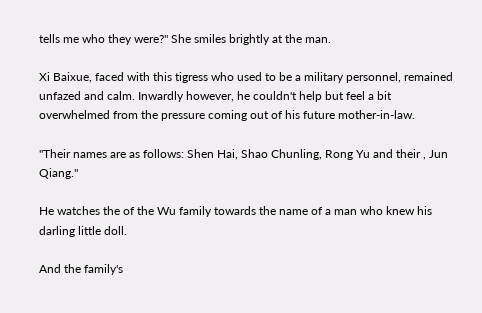tells me who they were?" She smiles brightly at the man.

Xi Baixue, faced with this tigress who used to be a military personnel, remained unfazed and calm. Inwardly however, he couldn't help but feel a bit overwhelmed from the pressure coming out of his future mother-in-law.

"Their names are as follows: Shen Hai, Shao Chunling, Rong Yu and their , Jun Qiang."

He watches the of the Wu family towards the name of a man who knew his darling little doll.

And the family's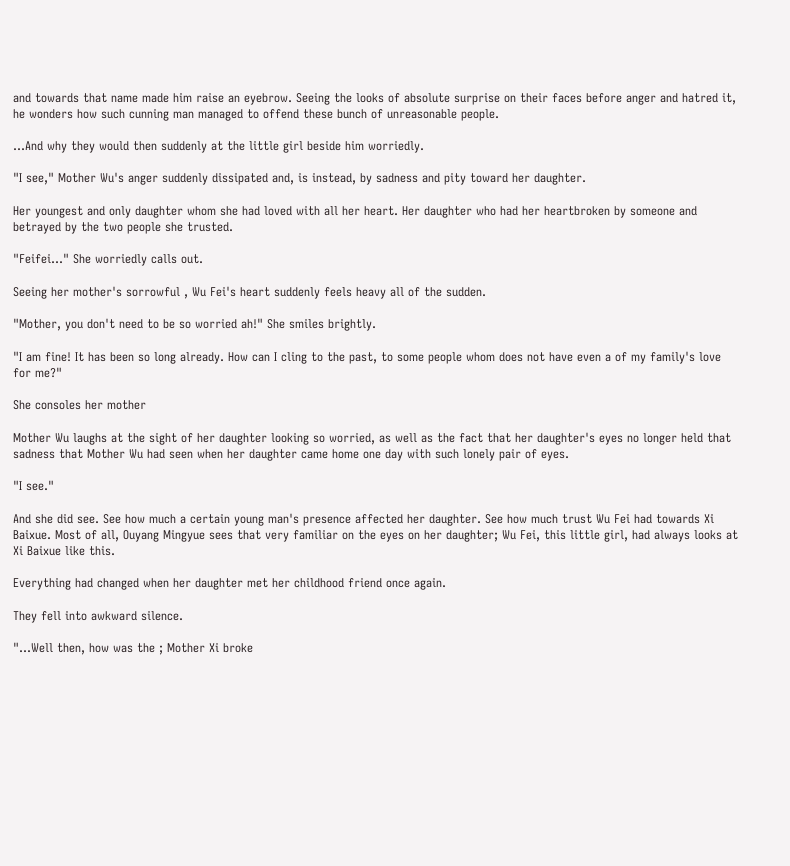and towards that name made him raise an eyebrow. Seeing the looks of absolute surprise on their faces before anger and hatred it, he wonders how such cunning man managed to offend these bunch of unreasonable people.

...And why they would then suddenly at the little girl beside him worriedly.

"I see," Mother Wu's anger suddenly dissipated and, is instead, by sadness and pity toward her daughter.

Her youngest and only daughter whom she had loved with all her heart. Her daughter who had her heartbroken by someone and betrayed by the two people she trusted.

"Feifei..." She worriedly calls out.

Seeing her mother's sorrowful , Wu Fei's heart suddenly feels heavy all of the sudden.

"Mother, you don't need to be so worried ah!" She smiles brightly.

"I am fine! It has been so long already. How can I cling to the past, to some people whom does not have even a of my family's love for me?"

She consoles her mother

Mother Wu laughs at the sight of her daughter looking so worried, as well as the fact that her daughter's eyes no longer held that sadness that Mother Wu had seen when her daughter came home one day with such lonely pair of eyes.

"I see."

And she did see. See how much a certain young man's presence affected her daughter. See how much trust Wu Fei had towards Xi Baixue. Most of all, Ouyang Mingyue sees that very familiar on the eyes on her daughter; Wu Fei, this little girl, had always looks at Xi Baixue like this.

Everything had changed when her daughter met her childhood friend once again.

They fell into awkward silence.

"...Well then, how was the ; Mother Xi broke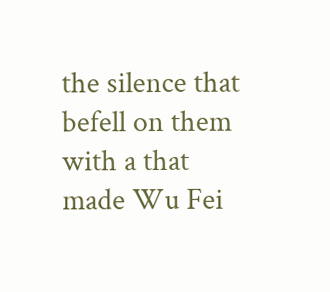the silence that befell on them with a that made Wu Fei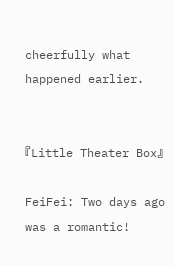cheerfully what happened earlier.


『Little Theater Box』

FeiFei: Two days ago was a romantic!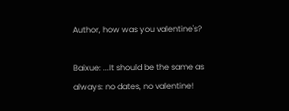Author, how was you valentine's?

Baixue: ...It should be the same as always: no dates, no valentine!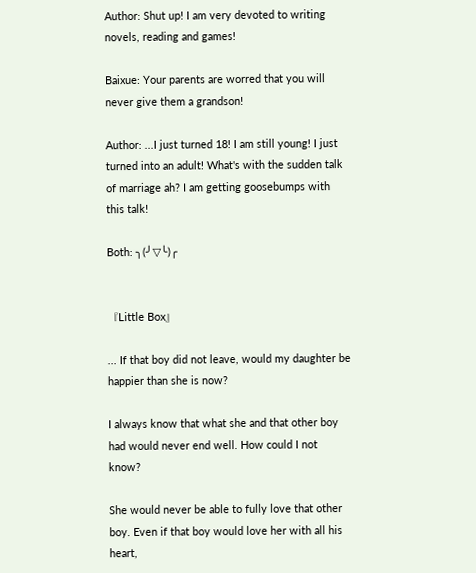Author: Shut up! I am very devoted to writing novels, reading and games!

Baixue: Your parents are worred that you will never give them a grandson!

Author: ...I just turned 18! I am still young! I just turned into an adult! What's with the sudden talk of marriage ah? I am getting goosebumps with this talk!

Both: ╮(╯▽╰)╭


『Little Box』

... If that boy did not leave, would my daughter be happier than she is now?

I always know that what she and that other boy had would never end well. How could I not know?

She would never be able to fully love that other boy. Even if that boy would love her with all his heart,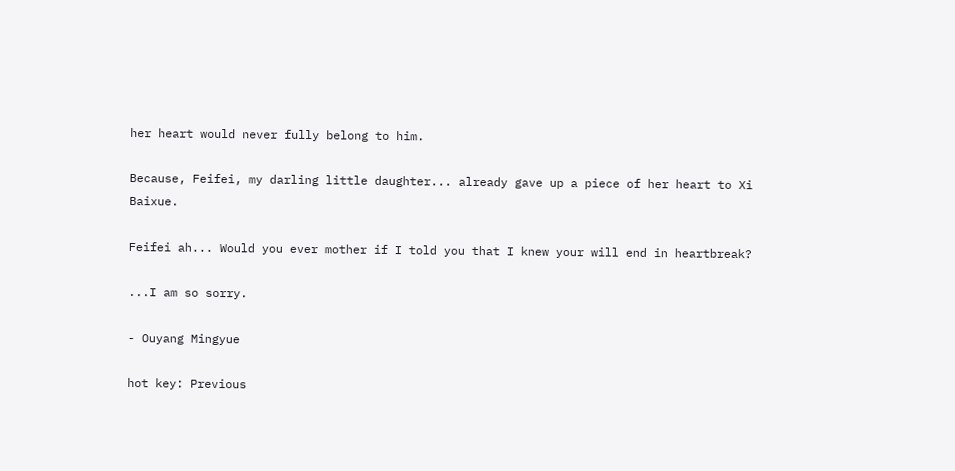her heart would never fully belong to him.

Because, Feifei, my darling little daughter... already gave up a piece of her heart to Xi Baixue.

Feifei ah... Would you ever mother if I told you that I knew your will end in heartbreak?

...I am so sorry.

- Ouyang Mingyue

hot key: Previous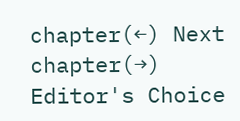chapter(←) Next chapter(→)
Editor's Choice